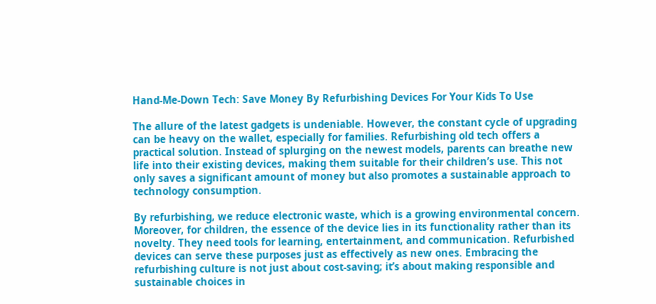Hand-Me-Down Tech: Save Money By Refurbishing Devices For Your Kids To Use

The allure of the latest gadgets is undeniable. However, the constant cycle of upgrading can be heavy on the wallet, especially for families. Refurbishing old tech offers a practical solution. Instead of splurging on the newest models, parents can breathe new life into their existing devices, making them suitable for their children’s use. This not only saves a significant amount of money but also promotes a sustainable approach to technology consumption.

By refurbishing, we reduce electronic waste, which is a growing environmental concern. Moreover, for children, the essence of the device lies in its functionality rather than its novelty. They need tools for learning, entertainment, and communication. Refurbished devices can serve these purposes just as effectively as new ones. Embracing the refurbishing culture is not just about cost-saving; it’s about making responsible and sustainable choices in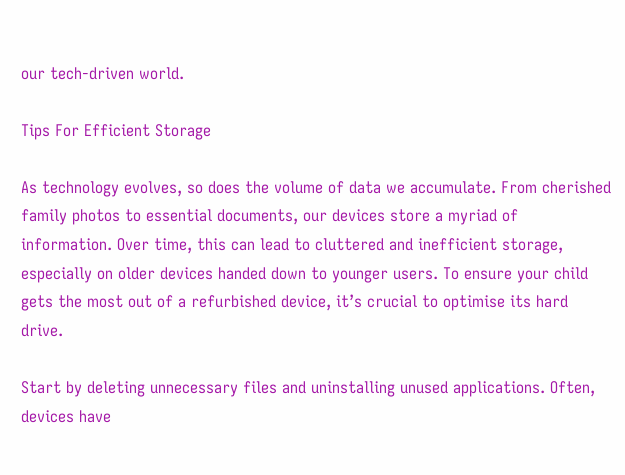our tech-driven world.

Tips For Efficient Storage

As technology evolves, so does the volume of data we accumulate. From cherished family photos to essential documents, our devices store a myriad of information. Over time, this can lead to cluttered and inefficient storage, especially on older devices handed down to younger users. To ensure your child gets the most out of a refurbished device, it’s crucial to optimise its hard drive.

Start by deleting unnecessary files and uninstalling unused applications. Often, devices have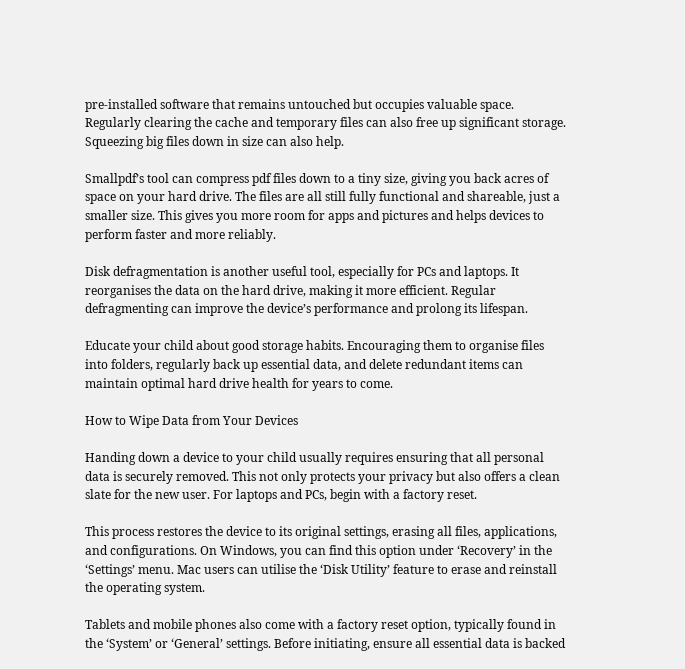pre-installed software that remains untouched but occupies valuable space. Regularly clearing the cache and temporary files can also free up significant storage. Squeezing big files down in size can also help.

Smallpdf’s tool can compress pdf files down to a tiny size, giving you back acres of space on your hard drive. The files are all still fully functional and shareable, just a smaller size. This gives you more room for apps and pictures and helps devices to perform faster and more reliably.

Disk defragmentation is another useful tool, especially for PCs and laptops. It reorganises the data on the hard drive, making it more efficient. Regular defragmenting can improve the device’s performance and prolong its lifespan.

Educate your child about good storage habits. Encouraging them to organise files into folders, regularly back up essential data, and delete redundant items can maintain optimal hard drive health for years to come.

How to Wipe Data from Your Devices

Handing down a device to your child usually requires ensuring that all personal data is securely removed. This not only protects your privacy but also offers a clean slate for the new user. For laptops and PCs, begin with a factory reset.

This process restores the device to its original settings, erasing all files, applications, and configurations. On Windows, you can find this option under ‘Recovery’ in the ‘Settings’ menu. Mac users can utilise the ‘Disk Utility’ feature to erase and reinstall the operating system.

Tablets and mobile phones also come with a factory reset option, typically found in the ‘System’ or ‘General’ settings. Before initiating, ensure all essential data is backed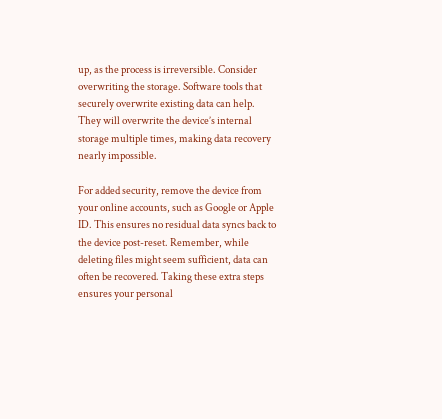up, as the process is irreversible. Consider overwriting the storage. Software tools that securely overwrite existing data can help. They will overwrite the device’s internal storage multiple times, making data recovery nearly impossible.

For added security, remove the device from your online accounts, such as Google or Apple ID. This ensures no residual data syncs back to the device post-reset. Remember, while deleting files might seem sufficient, data can often be recovered. Taking these extra steps ensures your personal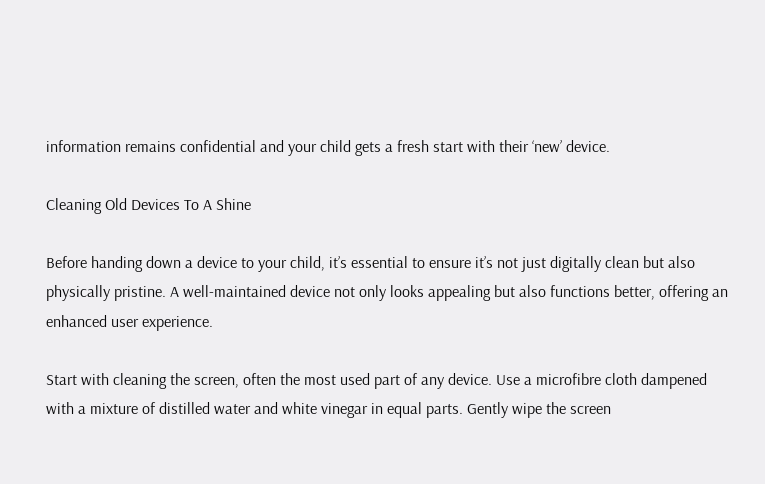information remains confidential and your child gets a fresh start with their ‘new’ device.

Cleaning Old Devices To A Shine

Before handing down a device to your child, it’s essential to ensure it’s not just digitally clean but also physically pristine. A well-maintained device not only looks appealing but also functions better, offering an enhanced user experience.

Start with cleaning the screen, often the most used part of any device. Use a microfibre cloth dampened with a mixture of distilled water and white vinegar in equal parts. Gently wipe the screen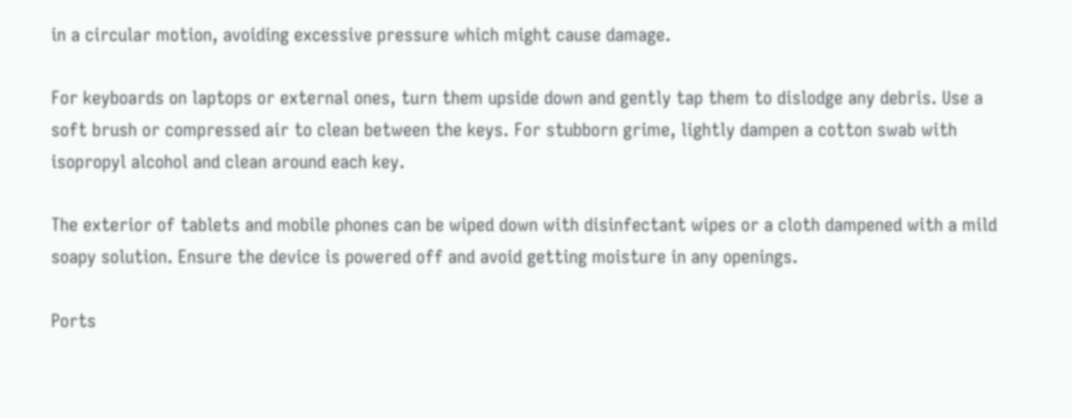in a circular motion, avoiding excessive pressure which might cause damage.

For keyboards on laptops or external ones, turn them upside down and gently tap them to dislodge any debris. Use a soft brush or compressed air to clean between the keys. For stubborn grime, lightly dampen a cotton swab with isopropyl alcohol and clean around each key.

The exterior of tablets and mobile phones can be wiped down with disinfectant wipes or a cloth dampened with a mild soapy solution. Ensure the device is powered off and avoid getting moisture in any openings.

Ports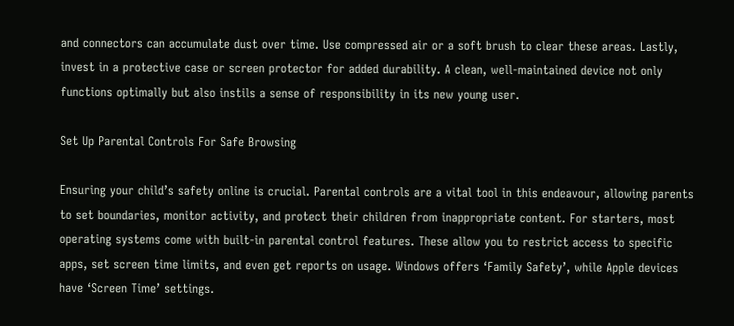and connectors can accumulate dust over time. Use compressed air or a soft brush to clear these areas. Lastly, invest in a protective case or screen protector for added durability. A clean, well-maintained device not only functions optimally but also instils a sense of responsibility in its new young user.

Set Up Parental Controls For Safe Browsing

Ensuring your child’s safety online is crucial. Parental controls are a vital tool in this endeavour, allowing parents to set boundaries, monitor activity, and protect their children from inappropriate content. For starters, most operating systems come with built-in parental control features. These allow you to restrict access to specific apps, set screen time limits, and even get reports on usage. Windows offers ‘Family Safety’, while Apple devices have ‘Screen Time’ settings.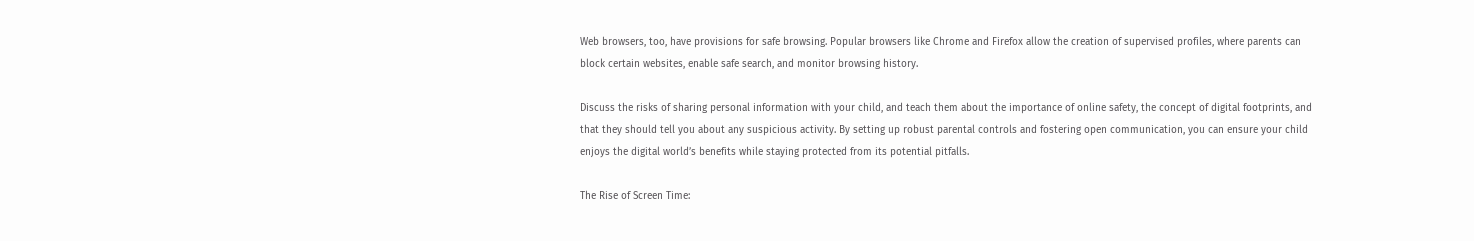Web browsers, too, have provisions for safe browsing. Popular browsers like Chrome and Firefox allow the creation of supervised profiles, where parents can block certain websites, enable safe search, and monitor browsing history.

Discuss the risks of sharing personal information with your child, and teach them about the importance of online safety, the concept of digital footprints, and that they should tell you about any suspicious activity. By setting up robust parental controls and fostering open communication, you can ensure your child enjoys the digital world’s benefits while staying protected from its potential pitfalls.

The Rise of Screen Time: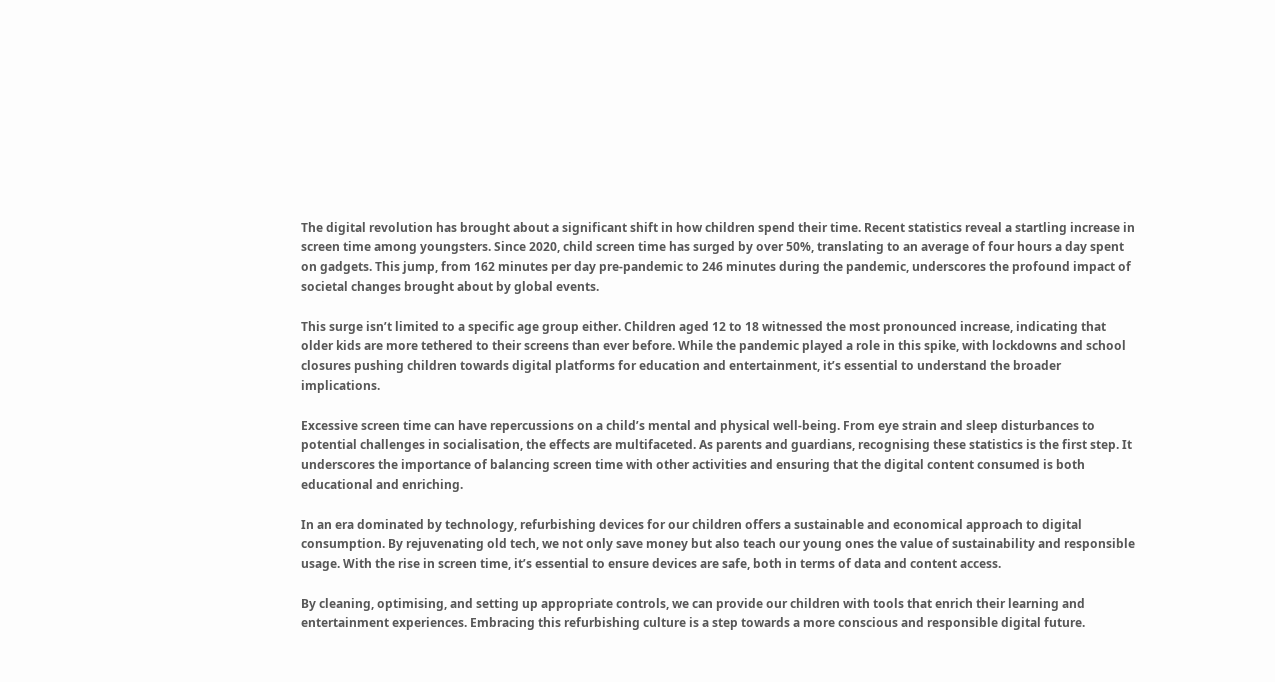The digital revolution has brought about a significant shift in how children spend their time. Recent statistics reveal a startling increase in screen time among youngsters. Since 2020, child screen time has surged by over 50%, translating to an average of four hours a day spent on gadgets. This jump, from 162 minutes per day pre-pandemic to 246 minutes during the pandemic, underscores the profound impact of societal changes brought about by global events.

This surge isn’t limited to a specific age group either. Children aged 12 to 18 witnessed the most pronounced increase, indicating that older kids are more tethered to their screens than ever before. While the pandemic played a role in this spike, with lockdowns and school closures pushing children towards digital platforms for education and entertainment, it’s essential to understand the broader implications.

Excessive screen time can have repercussions on a child’s mental and physical well-being. From eye strain and sleep disturbances to potential challenges in socialisation, the effects are multifaceted. As parents and guardians, recognising these statistics is the first step. It underscores the importance of balancing screen time with other activities and ensuring that the digital content consumed is both educational and enriching.

In an era dominated by technology, refurbishing devices for our children offers a sustainable and economical approach to digital consumption. By rejuvenating old tech, we not only save money but also teach our young ones the value of sustainability and responsible usage. With the rise in screen time, it’s essential to ensure devices are safe, both in terms of data and content access.

By cleaning, optimising, and setting up appropriate controls, we can provide our children with tools that enrich their learning and entertainment experiences. Embracing this refurbishing culture is a step towards a more conscious and responsible digital future.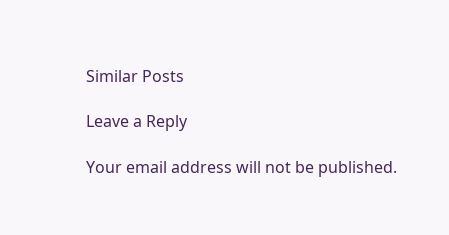Similar Posts

Leave a Reply

Your email address will not be published.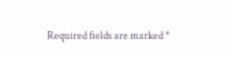Required fields are marked *